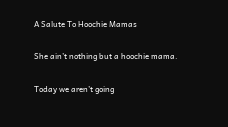A Salute To Hoochie Mamas

She ain’t nothing but a hoochie mama.

Today we aren’t going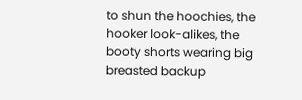to shun the hoochies, the hooker look-alikes, the booty shorts wearing big breasted backup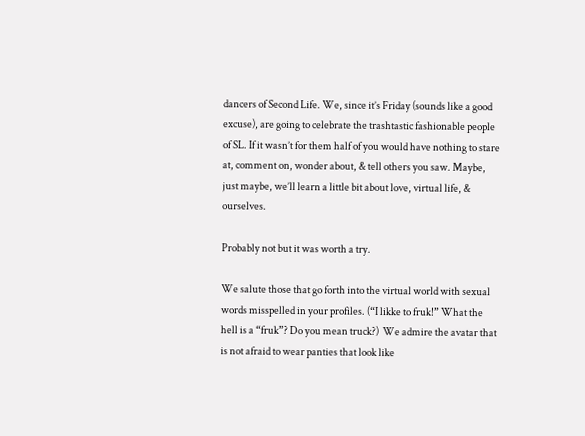dancers of Second Life. We, since it’s Friday (sounds like a good excuse), are going to celebrate the trashtastic fashionable people of SL. If it wasn’t for them half of you would have nothing to stare at, comment on, wonder about, & tell others you saw. Maybe, just maybe, we’ll learn a little bit about love, virtual life, & ourselves.

Probably not but it was worth a try.

We salute those that go forth into the virtual world with sexual words misspelled in your profiles. (“I likke to fruk!” What the hell is a “fruk”? Do you mean truck?)  We admire the avatar that is not afraid to wear panties that look like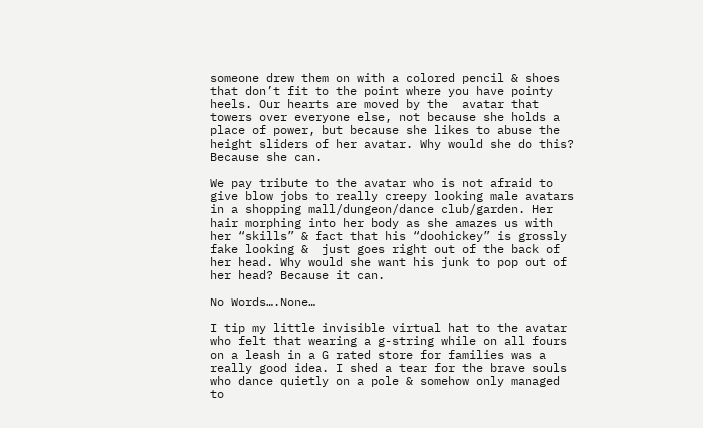someone drew them on with a colored pencil & shoes that don’t fit to the point where you have pointy heels. Our hearts are moved by the  avatar that towers over everyone else, not because she holds a place of power, but because she likes to abuse the height sliders of her avatar. Why would she do this? Because she can.

We pay tribute to the avatar who is not afraid to give blow jobs to really creepy looking male avatars in a shopping mall/dungeon/dance club/garden. Her hair morphing into her body as she amazes us with her “skills” & fact that his “doohickey” is grossly fake looking &  just goes right out of the back of her head. Why would she want his junk to pop out of her head? Because it can.

No Words….None…

I tip my little invisible virtual hat to the avatar who felt that wearing a g-string while on all fours on a leash in a G rated store for families was a really good idea. I shed a tear for the brave souls who dance quietly on a pole & somehow only managed to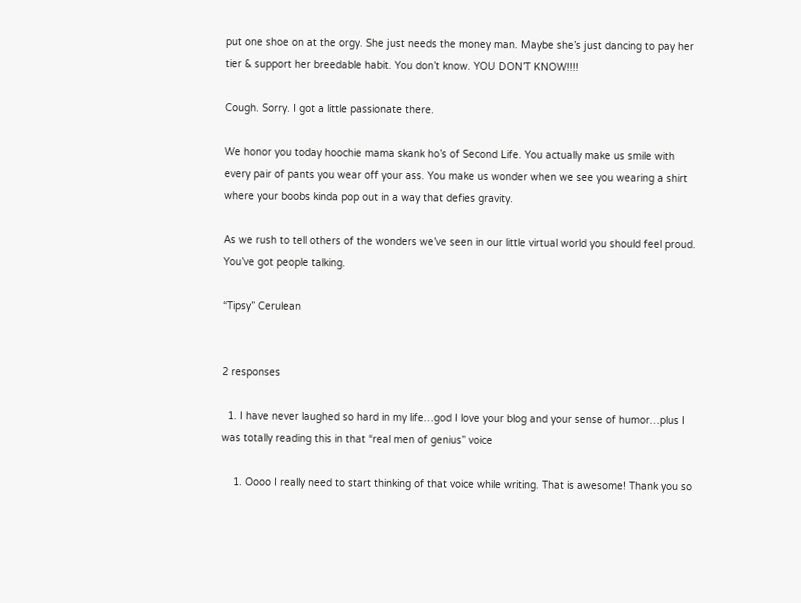put one shoe on at the orgy. She just needs the money man. Maybe she’s just dancing to pay her tier & support her breedable habit. You don’t know. YOU DON’T KNOW!!!!

Cough. Sorry. I got a little passionate there.

We honor you today hoochie mama skank ho’s of Second Life. You actually make us smile with every pair of pants you wear off your ass. You make us wonder when we see you wearing a shirt where your boobs kinda pop out in a way that defies gravity.

As we rush to tell others of the wonders we’ve seen in our little virtual world you should feel proud. You’ve got people talking.

“Tipsy” Cerulean


2 responses

  1. I have never laughed so hard in my life…god I love your blog and your sense of humor…plus I was totally reading this in that “real men of genius” voice

    1. Oooo I really need to start thinking of that voice while writing. That is awesome! Thank you so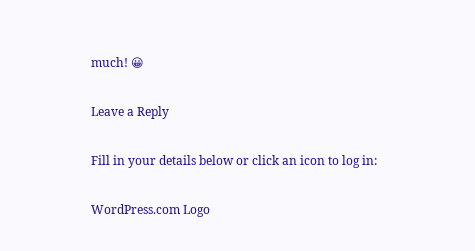much! 😀

Leave a Reply

Fill in your details below or click an icon to log in:

WordPress.com Logo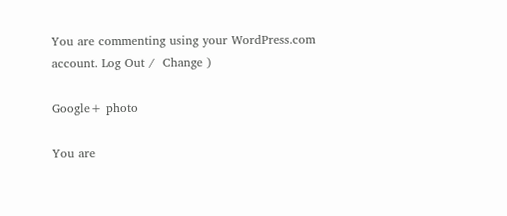You are commenting using your WordPress.com account. Log Out /  Change )

Google+ photo

You are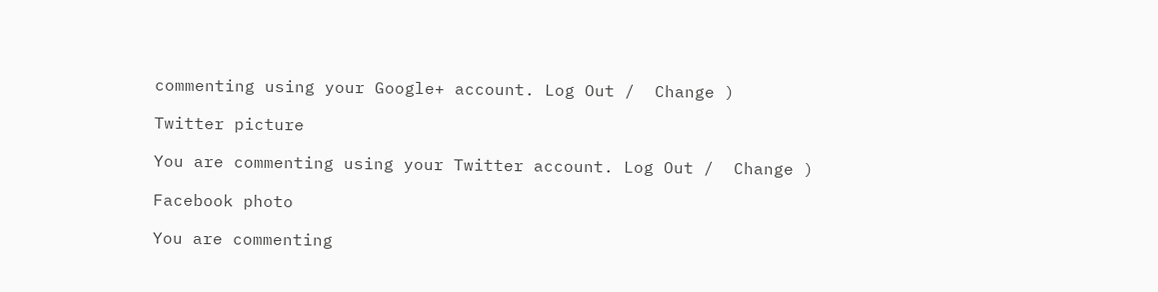commenting using your Google+ account. Log Out /  Change )

Twitter picture

You are commenting using your Twitter account. Log Out /  Change )

Facebook photo

You are commenting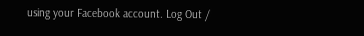using your Facebook account. Log Out /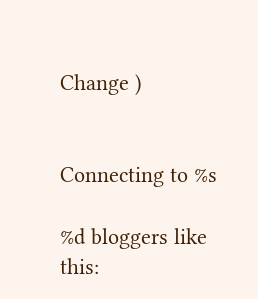Change )


Connecting to %s

%d bloggers like this: